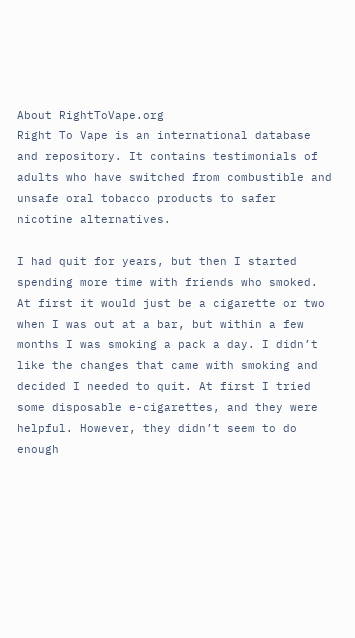About RightToVape.org
Right To Vape is an international database and repository. It contains testimonials of adults who have switched from combustible and unsafe oral tobacco products to safer nicotine alternatives.

I had quit for years, but then I started spending more time with friends who smoked. At first it would just be a cigarette or two when I was out at a bar, but within a few months I was smoking a pack a day. I didn’t like the changes that came with smoking and decided I needed to quit. At first I tried some disposable e-cigarettes, and they were helpful. However, they didn’t seem to do enough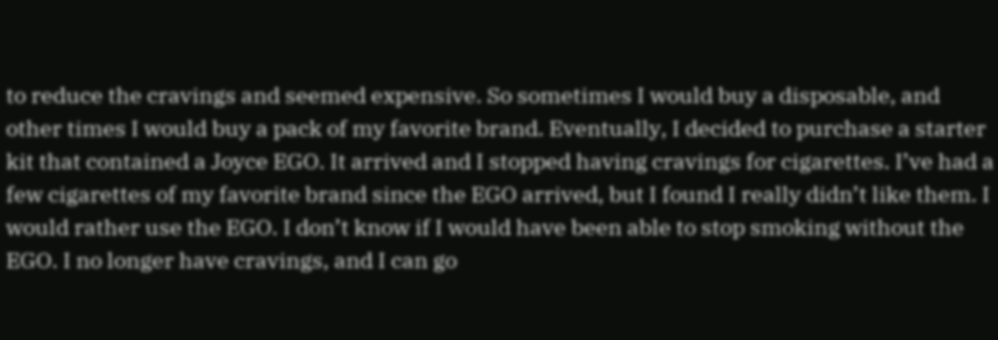to reduce the cravings and seemed expensive. So sometimes I would buy a disposable, and other times I would buy a pack of my favorite brand. Eventually, I decided to purchase a starter kit that contained a Joyce EGO. It arrived and I stopped having cravings for cigarettes. I’ve had a few cigarettes of my favorite brand since the EGO arrived, but I found I really didn’t like them. I would rather use the EGO. I don’t know if I would have been able to stop smoking without the EGO. I no longer have cravings, and I can go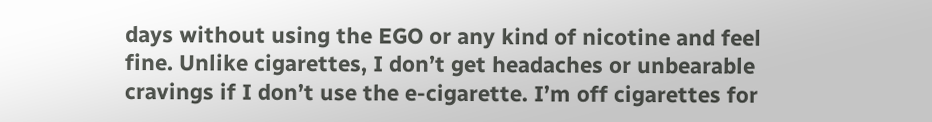days without using the EGO or any kind of nicotine and feel fine. Unlike cigarettes, I don’t get headaches or unbearable cravings if I don’t use the e-cigarette. I’m off cigarettes for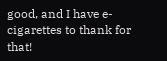good, and I have e-cigarettes to thank for that!